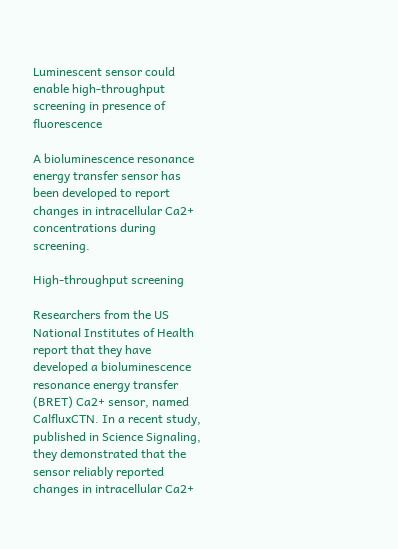Luminescent sensor could enable high-throughput screening in presence of fluorescence

A bioluminescence resonance energy transfer sensor has been developed to report changes in intracellular Ca2+ concentrations during screening.

High-throughput screening

Researchers from the US National Institutes of Health report that they have developed a bioluminescence resonance energy transfer (BRET) Ca2+ sensor, named CalfluxCTN. In a recent study, published in Science Signaling, they demonstrated that the sensor reliably reported changes in intracellular Ca2+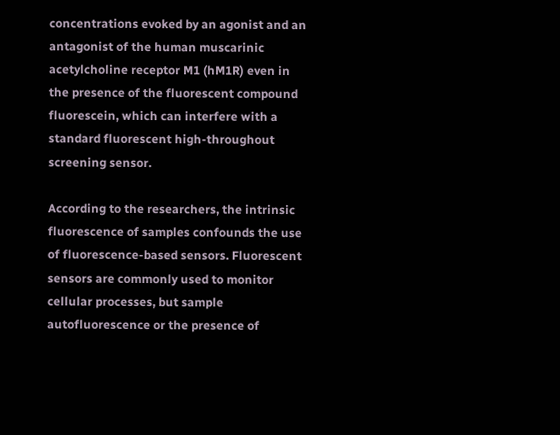concentrations evoked by an agonist and an antagonist of the human muscarinic acetylcholine receptor M1 (hM1R) even in the presence of the fluorescent compound fluorescein, which can interfere with a standard fluorescent high-throughout screening sensor.

According to the researchers, the intrinsic fluorescence of samples confounds the use of fluorescence-based sensors. Fluorescent sensors are commonly used to monitor cellular processes, but sample autofluorescence or the presence of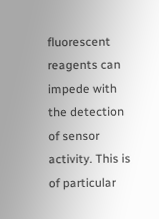fluorescent reagents can impede with the detection of sensor activity. This is of particular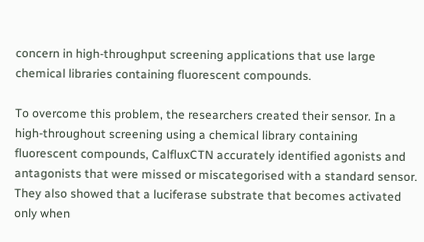concern in high-throughput screening applications that use large chemical libraries containing fluorescent compounds.

To overcome this problem, the researchers created their sensor. In a high-throughout screening using a chemical library containing fluorescent compounds, CalfluxCTN accurately identified agonists and antagonists that were missed or miscategorised with a standard sensor. They also showed that a luciferase substrate that becomes activated only when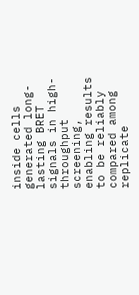inside cells generated long-lasting BRET signals in high-throughput screening, enabling results to be reliably compared among replicate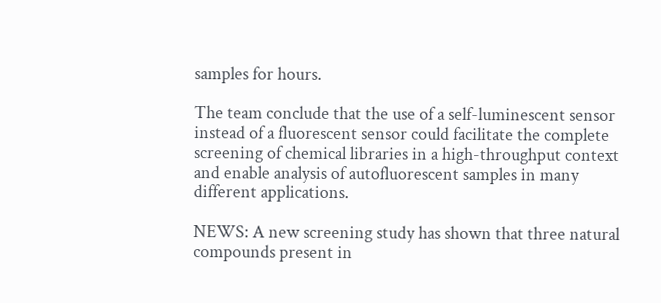samples for hours.

The team conclude that the use of a self-luminescent sensor instead of a fluorescent sensor could facilitate the complete screening of chemical libraries in a high-throughput context and enable analysis of autofluorescent samples in many different applications.

NEWS: A new screening study has shown that three natural compounds present in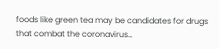foods like green tea may be candidates for drugs that combat the coronavirus…